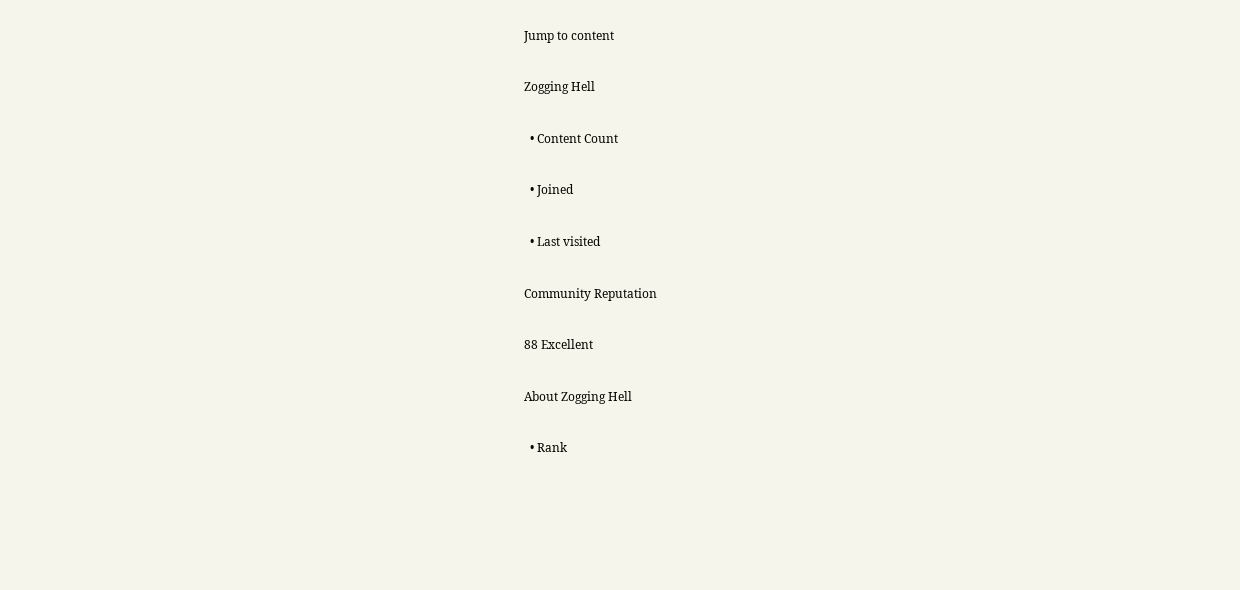Jump to content

Zogging Hell

  • Content Count

  • Joined

  • Last visited

Community Reputation

88 Excellent

About Zogging Hell

  • Rank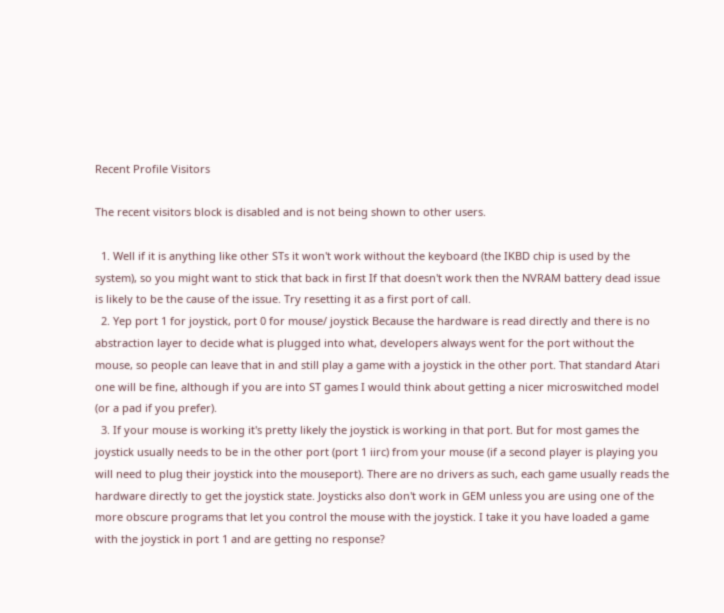Recent Profile Visitors

The recent visitors block is disabled and is not being shown to other users.

  1. Well if it is anything like other STs it won't work without the keyboard (the IKBD chip is used by the system), so you might want to stick that back in first If that doesn't work then the NVRAM battery dead issue is likely to be the cause of the issue. Try resetting it as a first port of call.
  2. Yep port 1 for joystick, port 0 for mouse/ joystick Because the hardware is read directly and there is no abstraction layer to decide what is plugged into what, developers always went for the port without the mouse, so people can leave that in and still play a game with a joystick in the other port. That standard Atari one will be fine, although if you are into ST games I would think about getting a nicer microswitched model (or a pad if you prefer).
  3. If your mouse is working it's pretty likely the joystick is working in that port. But for most games the joystick usually needs to be in the other port (port 1 iirc) from your mouse (if a second player is playing you will need to plug their joystick into the mouseport). There are no drivers as such, each game usually reads the hardware directly to get the joystick state. Joysticks also don't work in GEM unless you are using one of the more obscure programs that let you control the mouse with the joystick. I take it you have loaded a game with the joystick in port 1 and are getting no response?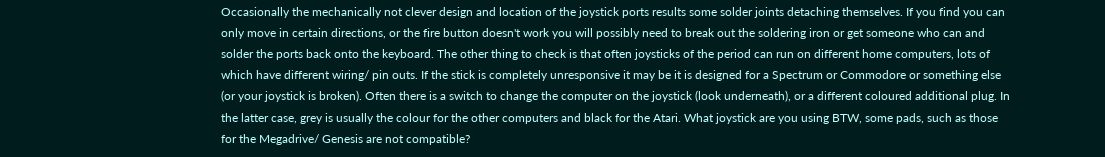Occasionally the mechanically not clever design and location of the joystick ports results some solder joints detaching themselves. If you find you can only move in certain directions, or the fire button doesn't work you will possibly need to break out the soldering iron or get someone who can and solder the ports back onto the keyboard. The other thing to check is that often joysticks of the period can run on different home computers, lots of which have different wiring/ pin outs. If the stick is completely unresponsive it may be it is designed for a Spectrum or Commodore or something else (or your joystick is broken). Often there is a switch to change the computer on the joystick (look underneath), or a different coloured additional plug. In the latter case, grey is usually the colour for the other computers and black for the Atari. What joystick are you using BTW, some pads, such as those for the Megadrive/ Genesis are not compatible?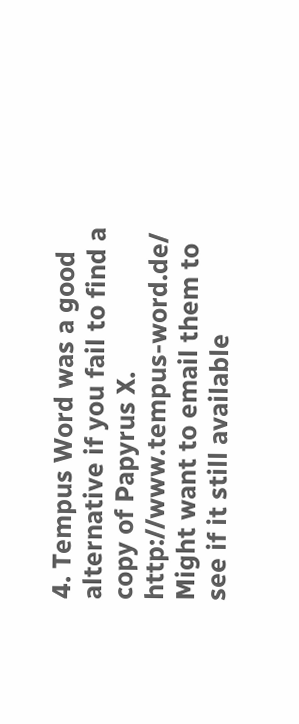4. Tempus Word was a good alternative if you fail to find a copy of Papyrus X. http://www.tempus-word.de/ Might want to email them to see if it still available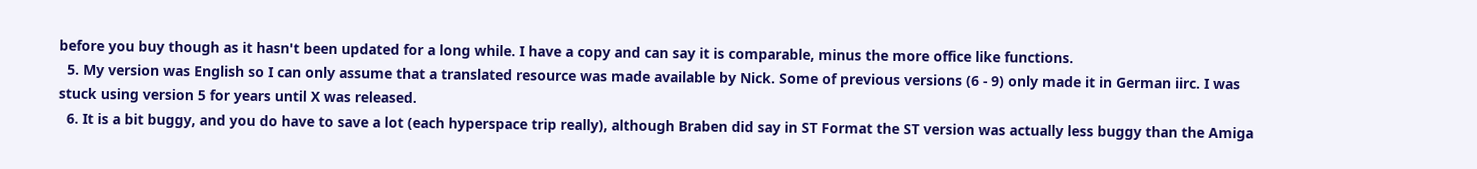before you buy though as it hasn't been updated for a long while. I have a copy and can say it is comparable, minus the more office like functions.
  5. My version was English so I can only assume that a translated resource was made available by Nick. Some of previous versions (6 - 9) only made it in German iirc. I was stuck using version 5 for years until X was released.
  6. It is a bit buggy, and you do have to save a lot (each hyperspace trip really), although Braben did say in ST Format the ST version was actually less buggy than the Amiga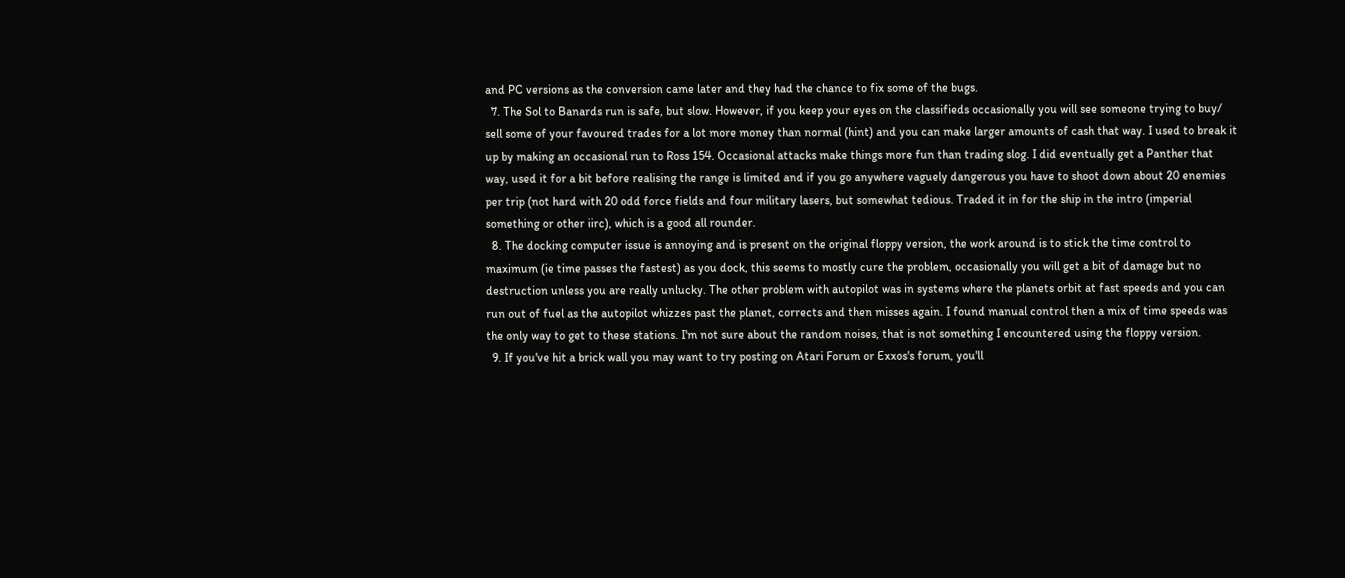and PC versions as the conversion came later and they had the chance to fix some of the bugs.
  7. The Sol to Banards run is safe, but slow. However, if you keep your eyes on the classifieds occasionally you will see someone trying to buy/ sell some of your favoured trades for a lot more money than normal (hint) and you can make larger amounts of cash that way. I used to break it up by making an occasional run to Ross 154. Occasional attacks make things more fun than trading slog. I did eventually get a Panther that way, used it for a bit before realising the range is limited and if you go anywhere vaguely dangerous you have to shoot down about 20 enemies per trip (not hard with 20 odd force fields and four military lasers, but somewhat tedious. Traded it in for the ship in the intro (imperial something or other iirc), which is a good all rounder.
  8. The docking computer issue is annoying and is present on the original floppy version, the work around is to stick the time control to maximum (ie time passes the fastest) as you dock, this seems to mostly cure the problem, occasionally you will get a bit of damage but no destruction unless you are really unlucky. The other problem with autopilot was in systems where the planets orbit at fast speeds and you can run out of fuel as the autopilot whizzes past the planet, corrects and then misses again. I found manual control then a mix of time speeds was the only way to get to these stations. I'm not sure about the random noises, that is not something I encountered using the floppy version.
  9. If you've hit a brick wall you may want to try posting on Atari Forum or Exxos's forum, you'll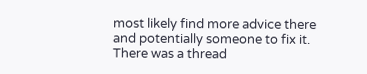most likely find more advice there and potentially someone to fix it. There was a thread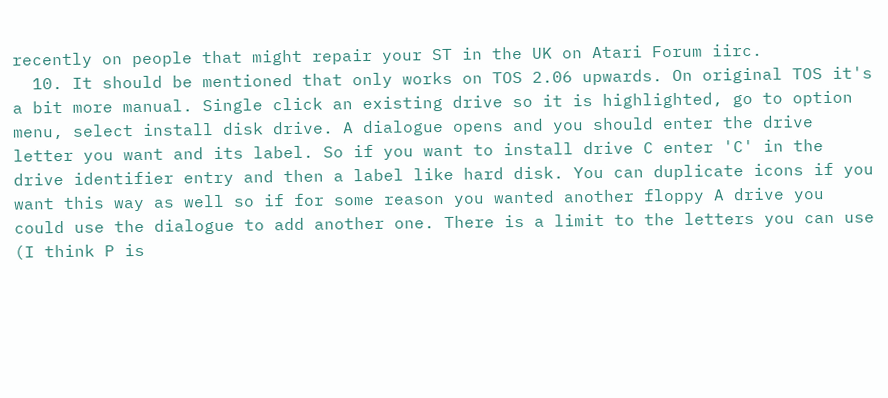recently on people that might repair your ST in the UK on Atari Forum iirc.
  10. It should be mentioned that only works on TOS 2.06 upwards. On original TOS it's a bit more manual. Single click an existing drive so it is highlighted, go to option menu, select install disk drive. A dialogue opens and you should enter the drive letter you want and its label. So if you want to install drive C enter 'C' in the drive identifier entry and then a label like hard disk. You can duplicate icons if you want this way as well so if for some reason you wanted another floppy A drive you could use the dialogue to add another one. There is a limit to the letters you can use (I think P is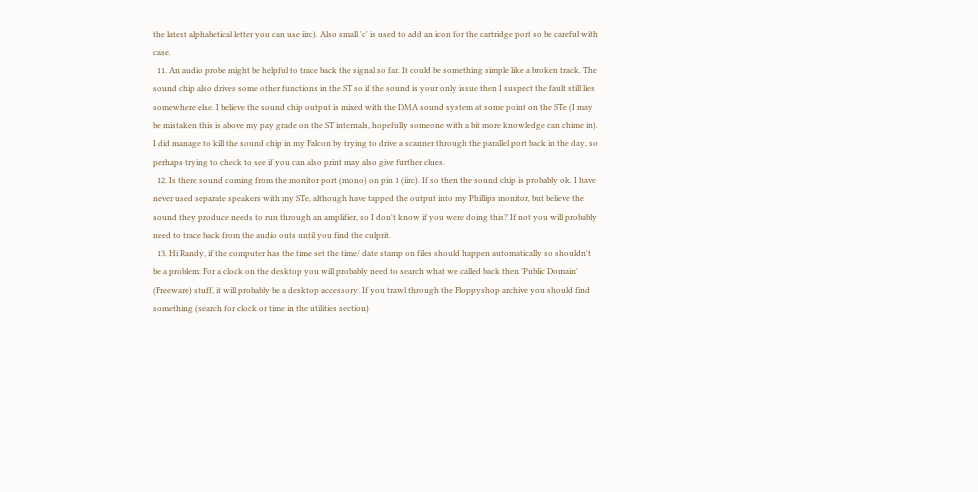the latest alphabetical letter you can use iirc). Also small 'c' is used to add an icon for the cartridge port so be careful with case.
  11. An audio probe might be helpful to trace back the signal so far. It could be something simple like a broken track. The sound chip also drives some other functions in the ST so if the sound is your only issue then I suspect the fault still lies somewhere else. I believe the sound chip output is mixed with the DMA sound system at some point on the STe (I may be mistaken this is above my pay grade on the ST internals, hopefully someone with a bit more knowledge can chime in). I did manage to kill the sound chip in my Falcon by trying to drive a scanner through the parallel port back in the day, so perhaps trying to check to see if you can also print may also give further clues.
  12. Is there sound coming from the monitor port (mono) on pin 1 (iirc). If so then the sound chip is probably ok. I have never used separate speakers with my STe, although have tapped the output into my Phillips monitor, but believe the sound they produce needs to run through an amplifier, so I don't know if you were doing this? If not you will probably need to trace back from the audio outs until you find the culprit.
  13. Hi Randy, if the computer has the time set the time/ date stamp on files should happen automatically so shouldn't be a problem. For a clock on the desktop you will probably need to search what we called back then 'Public Domain' (Freeware) stuff, it will probably be a desktop accessory. If you trawl through the Floppyshop archive you should find something (search for clock or time in the utilities section)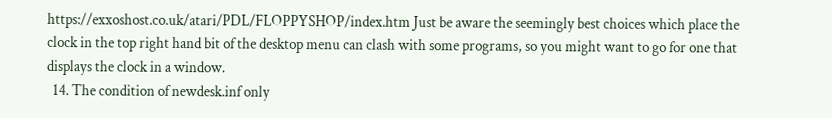https://exxoshost.co.uk/atari/PDL/FLOPPYSHOP/index.htm Just be aware the seemingly best choices which place the clock in the top right hand bit of the desktop menu can clash with some programs, so you might want to go for one that displays the clock in a window.
  14. The condition of newdesk.inf only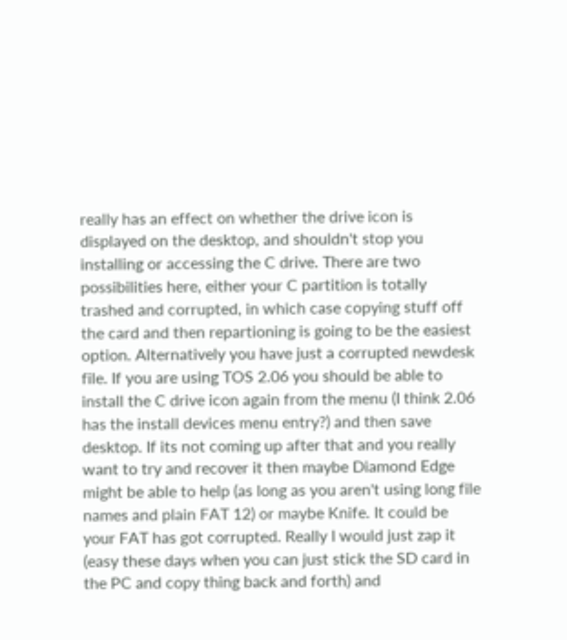really has an effect on whether the drive icon is displayed on the desktop, and shouldn't stop you installing or accessing the C drive. There are two possibilities here, either your C partition is totally trashed and corrupted, in which case copying stuff off the card and then repartioning is going to be the easiest option. Alternatively you have just a corrupted newdesk file. If you are using TOS 2.06 you should be able to install the C drive icon again from the menu (I think 2.06 has the install devices menu entry?) and then save desktop. If its not coming up after that and you really want to try and recover it then maybe Diamond Edge might be able to help (as long as you aren't using long file names and plain FAT 12) or maybe Knife. It could be your FAT has got corrupted. Really I would just zap it (easy these days when you can just stick the SD card in the PC and copy thing back and forth) and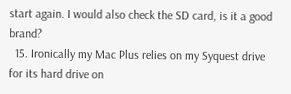start again. I would also check the SD card, is it a good brand?
  15. Ironically my Mac Plus relies on my Syquest drive for its hard drive on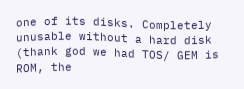one of its disks. Completely unusable without a hard disk (thank god we had TOS/ GEM is ROM, the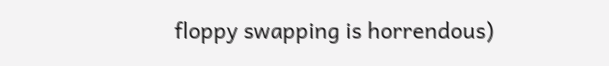floppy swapping is horrendous)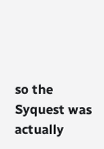so the Syquest was actually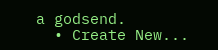a godsend.
  • Create New...